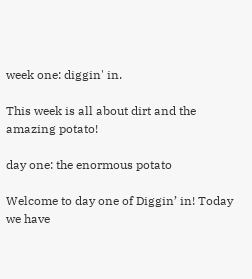week one: diggin' in.

This week is all about dirt and the amazing potato!

day one: the enormous potato

Welcome to day one of Diggin’ in! Today we have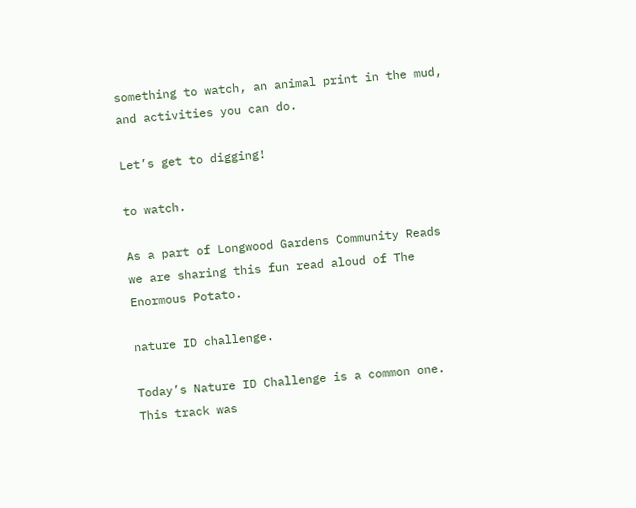something to watch, an animal print in the mud, and activities you can do.

Let’s get to digging!

to watch.

As a part of Longwood Gardens Community Reads we are sharing this fun read aloud of The Enormous Potato.

nature ID challenge.

Today’s Nature ID Challenge is a common one. This track was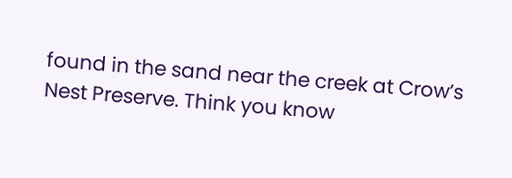found in the sand near the creek at Crow’s Nest Preserve. Think you know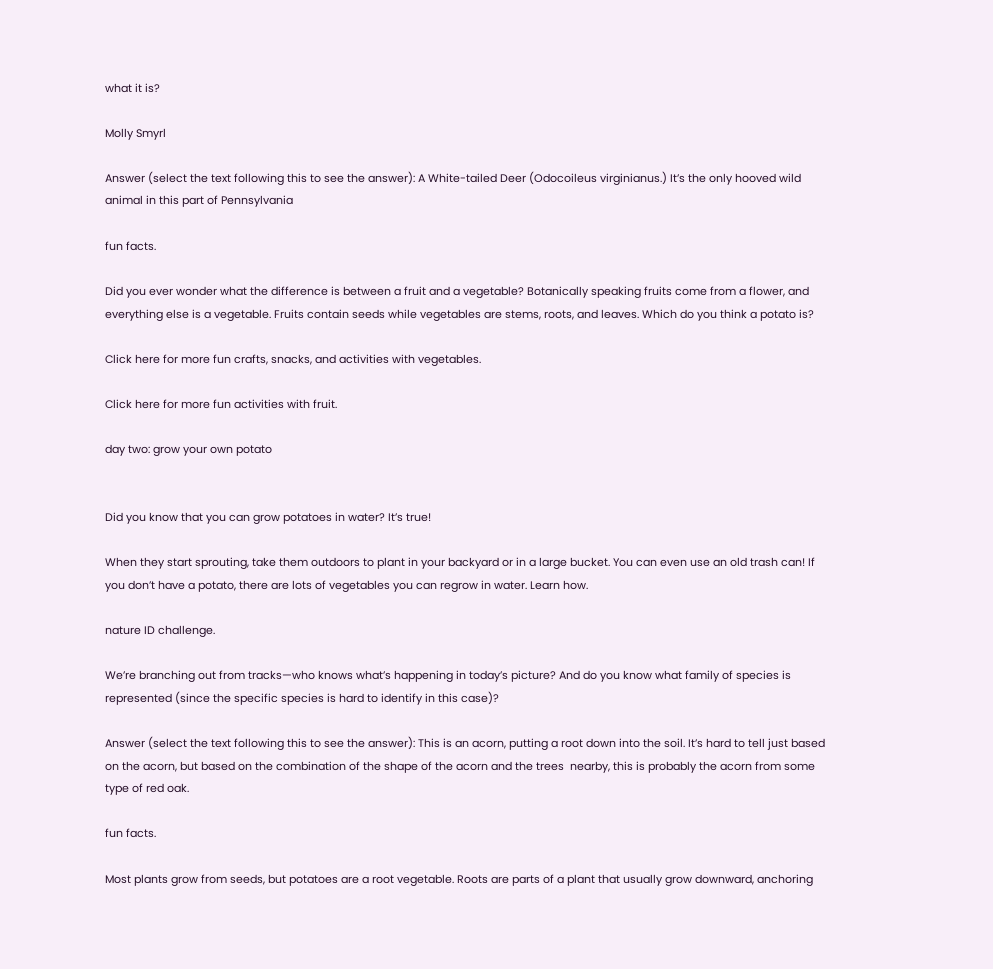what it is?

Molly Smyrl

Answer (select the text following this to see the answer): A White-tailed Deer (Odocoileus virginianus.) It’s the only hooved wild animal in this part of Pennsylvania

fun facts.

Did you ever wonder what the difference is between a fruit and a vegetable? Botanically speaking fruits come from a flower, and everything else is a vegetable. Fruits contain seeds while vegetables are stems, roots, and leaves. Which do you think a potato is?

Click here for more fun crafts, snacks, and activities with vegetables.

Click here for more fun activities with fruit.

day two: grow your own potato


Did you know that you can grow potatoes in water? It’s true!

When they start sprouting, take them outdoors to plant in your backyard or in a large bucket. You can even use an old trash can! If you don’t have a potato, there are lots of vegetables you can regrow in water. Learn how.

nature ID challenge.

We’re branching out from tracks—who knows what’s happening in today’s picture? And do you know what family of species is represented (since the specific species is hard to identify in this case)?

Answer (select the text following this to see the answer): This is an acorn, putting a root down into the soil. It’s hard to tell just based on the acorn, but based on the combination of the shape of the acorn and the trees  nearby, this is probably the acorn from some type of red oak.

fun facts.

Most plants grow from seeds, but potatoes are a root vegetable. Roots are parts of a plant that usually grow downward, anchoring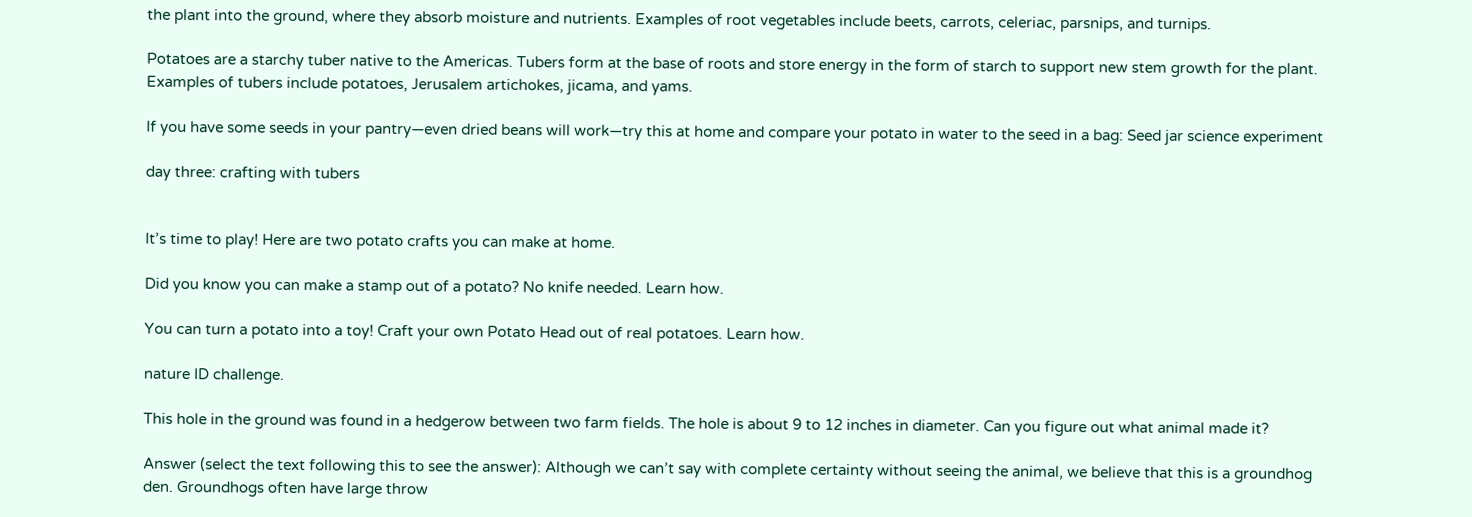the plant into the ground, where they absorb moisture and nutrients. Examples of root vegetables include beets, carrots, celeriac, parsnips, and turnips.

Potatoes are a starchy tuber native to the Americas. Tubers form at the base of roots and store energy in the form of starch to support new stem growth for the plant. Examples of tubers include potatoes, Jerusalem artichokes, jicama, and yams.

If you have some seeds in your pantry—even dried beans will work—try this at home and compare your potato in water to the seed in a bag: Seed jar science experiment

day three: crafting with tubers


It’s time to play! Here are two potato crafts you can make at home.

Did you know you can make a stamp out of a potato? No knife needed. Learn how.

You can turn a potato into a toy! Craft your own Potato Head out of real potatoes. Learn how.

nature ID challenge.

This hole in the ground was found in a hedgerow between two farm fields. The hole is about 9 to 12 inches in diameter. Can you figure out what animal made it?

Answer (select the text following this to see the answer): Although we can’t say with complete certainty without seeing the animal, we believe that this is a groundhog den. Groundhogs often have large throw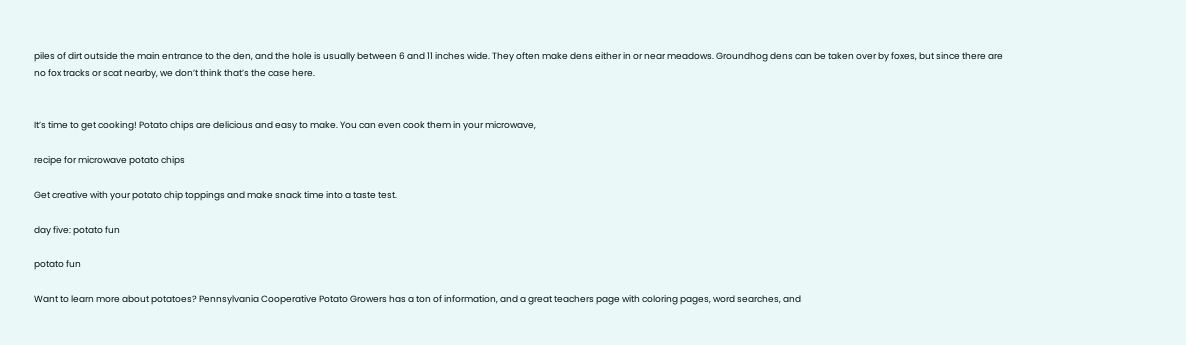piles of dirt outside the main entrance to the den, and the hole is usually between 6 and 11 inches wide. They often make dens either in or near meadows. Groundhog dens can be taken over by foxes, but since there are no fox tracks or scat nearby, we don’t think that’s the case here.


It’s time to get cooking! Potato chips are delicious and easy to make. You can even cook them in your microwave,

recipe for microwave potato chips

Get creative with your potato chip toppings and make snack time into a taste test.

day five: potato fun

potato fun

Want to learn more about potatoes? Pennsylvania Cooperative Potato Growers has a ton of information, and a great teachers page with coloring pages, word searches, and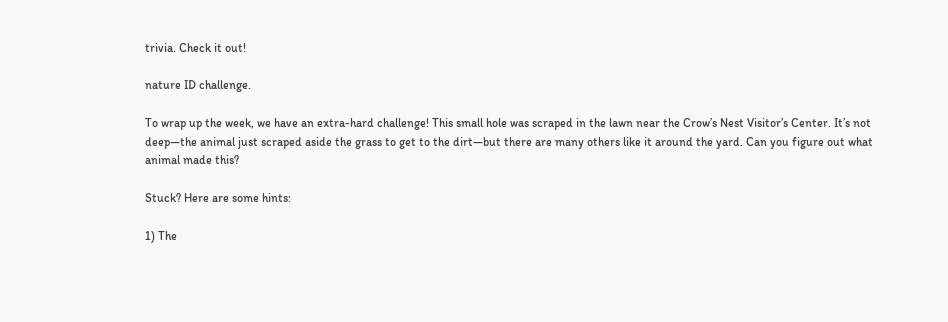trivia. Check it out!

nature ID challenge.

To wrap up the week, we have an extra-hard challenge! This small hole was scraped in the lawn near the Crow’s Nest Visitor’s Center. It’s not deep—the animal just scraped aside the grass to get to the dirt—but there are many others like it around the yard. Can you figure out what animal made this?

Stuck? Here are some hints:

1) The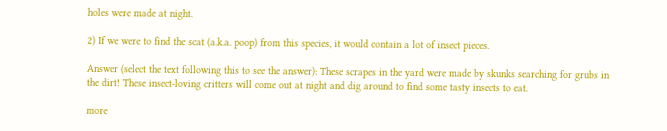holes were made at night.

2) If we were to find the scat (a.k.a. poop) from this species, it would contain a lot of insect pieces.

Answer (select the text following this to see the answer): These scrapes in the yard were made by skunks searching for grubs in the dirt! These insect-loving critters will come out at night and dig around to find some tasty insects to eat.

more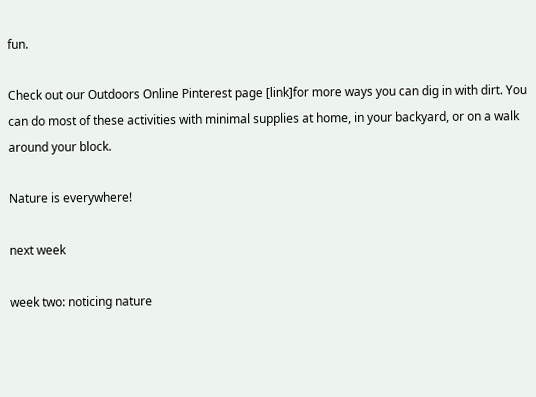fun.

Check out our Outdoors Online Pinterest page [link]for more ways you can dig in with dirt. You can do most of these activities with minimal supplies at home, in your backyard, or on a walk around your block.

Nature is everywhere!

next week

week two: noticing nature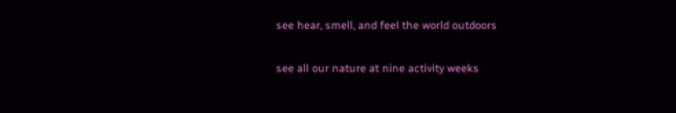see hear, smell, and feel the world outdoors

see all our nature at nine activity weeks